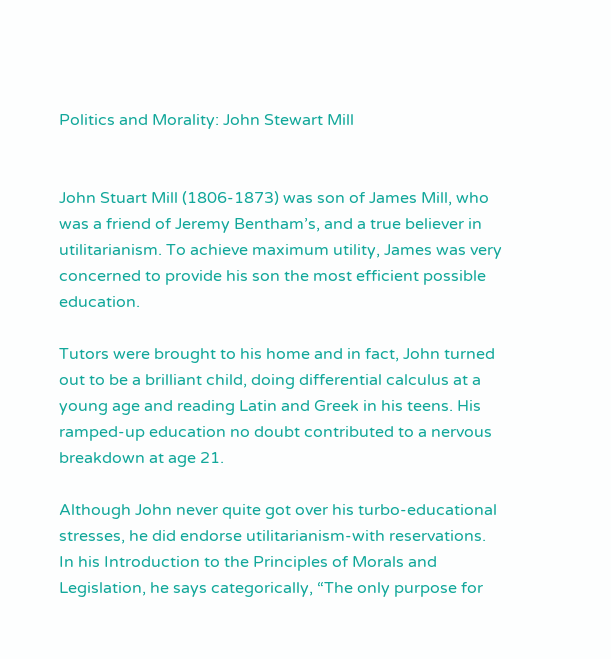Politics and Morality: John Stewart Mill


John Stuart Mill (1806-1873) was son of James Mill, who was a friend of Jeremy Bentham’s, and a true believer in utilitarianism. To achieve maximum utility, James was very concerned to provide his son the most efficient possible education.

Tutors were brought to his home and in fact, John turned out to be a brilliant child, doing differential calculus at a young age and reading Latin and Greek in his teens. His ramped-up education no doubt contributed to a nervous breakdown at age 21.

Although John never quite got over his turbo-educational stresses, he did endorse utilitarianism-with reservations. In his Introduction to the Principles of Morals and Legislation, he says categorically, “The only purpose for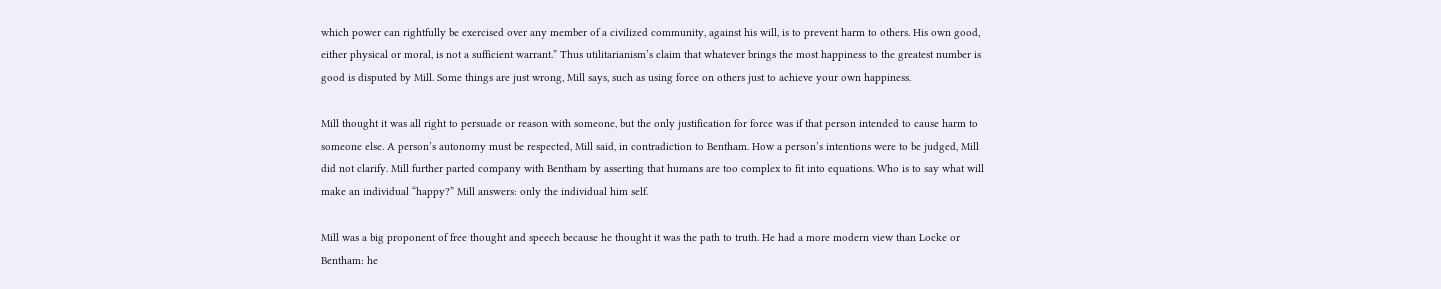which power can rightfully be exercised over any member of a civilized community, against his will, is to prevent harm to others. His own good, either physical or moral, is not a sufficient warrant.” Thus utilitarianism’s claim that whatever brings the most happiness to the greatest number is good is disputed by Mill. Some things are just wrong, Mill says, such as using force on others just to achieve your own happiness.

Mill thought it was all right to persuade or reason with someone, but the only justification for force was if that person intended to cause harm to someone else. A person’s autonomy must be respected, Mill said, in contradiction to Bentham. How a person’s intentions were to be judged, Mill did not clarify. Mill further parted company with Bentham by asserting that humans are too complex to fit into equations. Who is to say what will make an individual “happy?” Mill answers: only the individual him self.

Mill was a big proponent of free thought and speech because he thought it was the path to truth. He had a more modern view than Locke or Bentham: he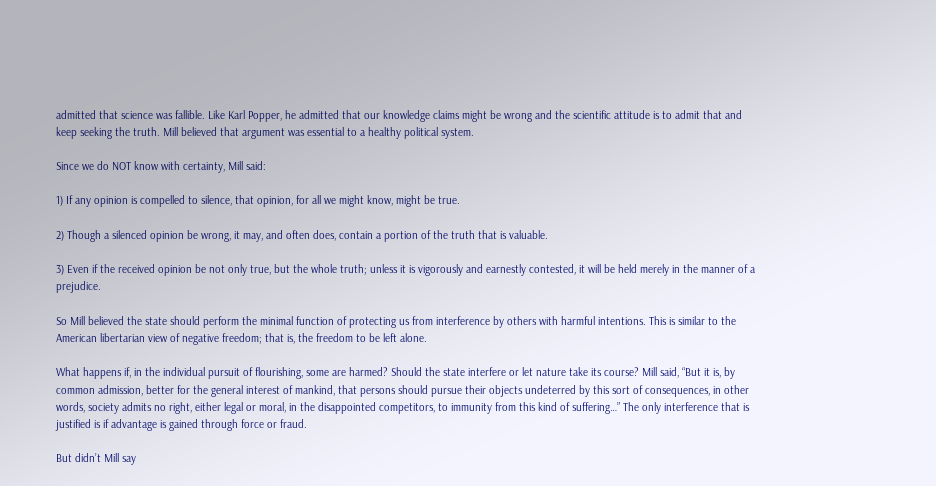admitted that science was fallible. Like Karl Popper, he admitted that our knowledge claims might be wrong and the scientific attitude is to admit that and keep seeking the truth. Mill believed that argument was essential to a healthy political system.

Since we do NOT know with certainty, Mill said:

1) If any opinion is compelled to silence, that opinion, for all we might know, might be true.

2) Though a silenced opinion be wrong, it may, and often does, contain a portion of the truth that is valuable.

3) Even if the received opinion be not only true, but the whole truth; unless it is vigorously and earnestly contested, it will be held merely in the manner of a prejudice.

So Mill believed the state should perform the minimal function of protecting us from interference by others with harmful intentions. This is similar to the American libertarian view of negative freedom; that is, the freedom to be left alone.

What happens if, in the individual pursuit of flourishing, some are harmed? Should the state interfere or let nature take its course? Mill said, “But it is, by common admission, better for the general interest of mankind, that persons should pursue their objects undeterred by this sort of consequences, in other words, society admits no right, either legal or moral, in the disappointed competitors, to immunity from this kind of suffering…” The only interference that is justified is if advantage is gained through force or fraud.

But didn’t Mill say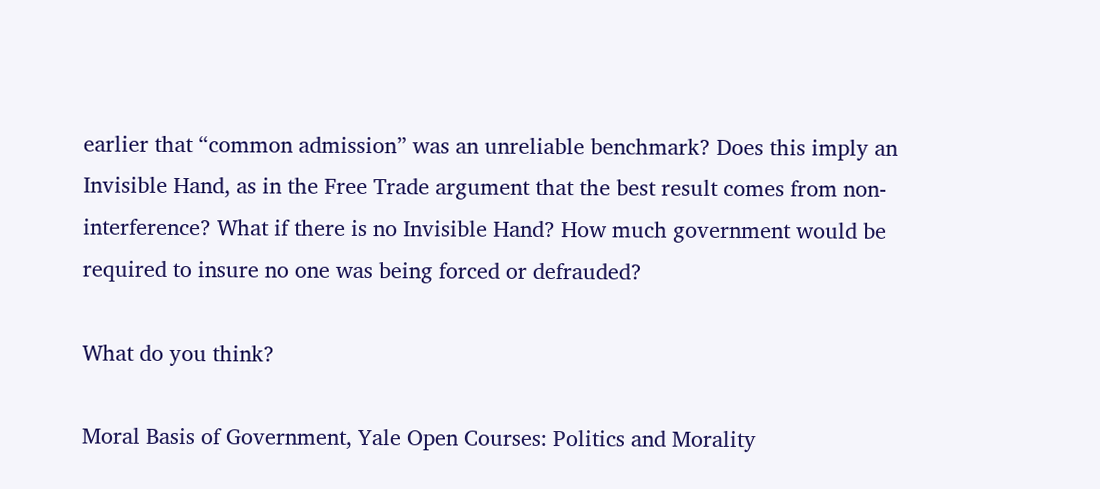earlier that “common admission” was an unreliable benchmark? Does this imply an Invisible Hand, as in the Free Trade argument that the best result comes from non-interference? What if there is no Invisible Hand? How much government would be required to insure no one was being forced or defrauded?

What do you think?

Moral Basis of Government, Yale Open Courses: Politics and Morality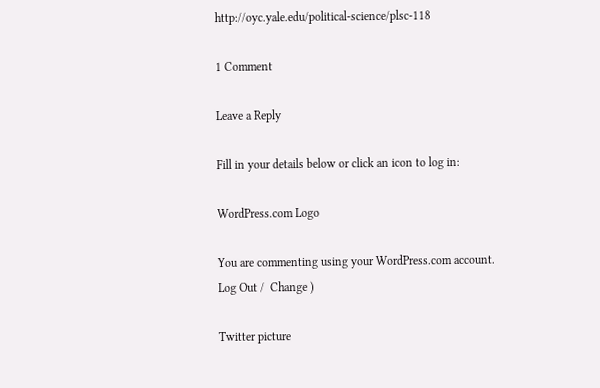http://oyc.yale.edu/political-science/plsc-118

1 Comment

Leave a Reply

Fill in your details below or click an icon to log in:

WordPress.com Logo

You are commenting using your WordPress.com account. Log Out /  Change )

Twitter picture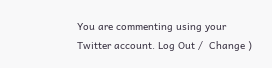You are commenting using your Twitter account. Log Out /  Change )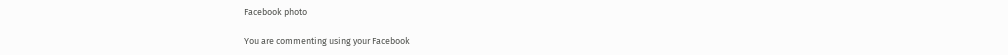Facebook photo

You are commenting using your Facebook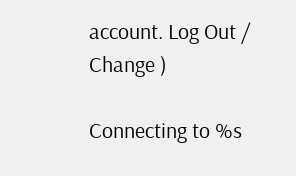account. Log Out /  Change )

Connecting to %s